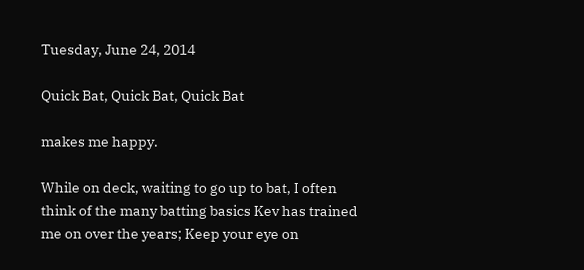Tuesday, June 24, 2014

Quick Bat, Quick Bat, Quick Bat

makes me happy.

While on deck, waiting to go up to bat, I often think of the many batting basics Kev has trained me on over the years; Keep your eye on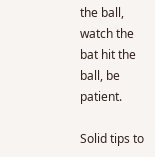the ball, watch the bat hit the ball, be patient.

Solid tips to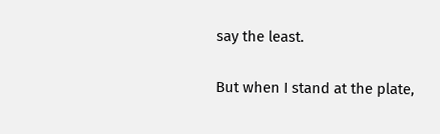say the least.

But when I stand at the plate,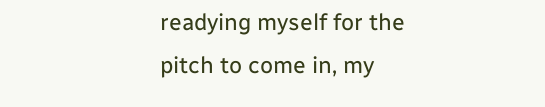readying myself for the pitch to come in, my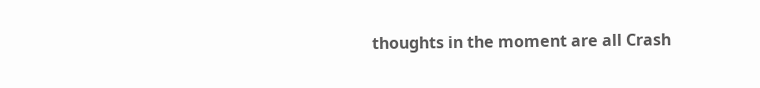thoughts in the moment are all Crash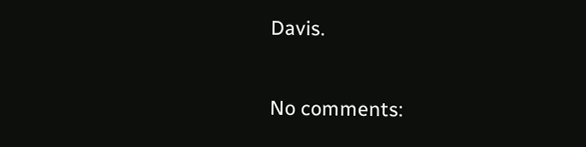Davis.

No comments: